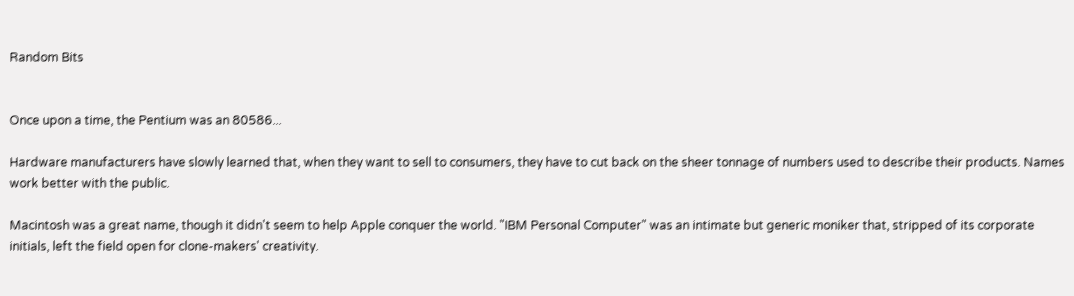Random Bits


Once upon a time, the Pentium was an 80586...

Hardware manufacturers have slowly learned that, when they want to sell to consumers, they have to cut back on the sheer tonnage of numbers used to describe their products. Names work better with the public.

Macintosh was a great name, though it didn't seem to help Apple conquer the world. "IBM Personal Computer" was an intimate but generic moniker that, stripped of its corporate initials, left the field open for clone-makers' creativity.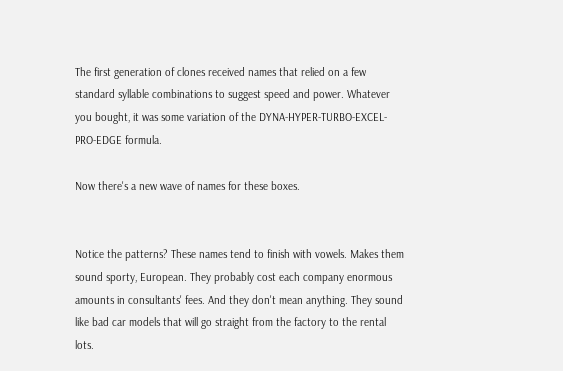The first generation of clones received names that relied on a few standard syllable combinations to suggest speed and power. Whatever you bought, it was some variation of the DYNA-HYPER-TURBO-EXCEL-PRO-EDGE formula.

Now there's a new wave of names for these boxes.


Notice the patterns? These names tend to finish with vowels. Makes them sound sporty, European. They probably cost each company enormous amounts in consultants' fees. And they don't mean anything. They sound like bad car models that will go straight from the factory to the rental lots.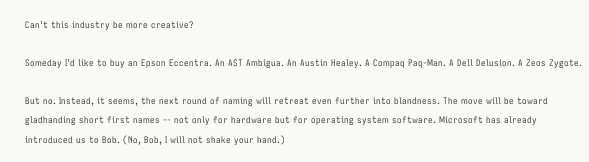Can't this industry be more creative?

Someday I'd like to buy an Epson Eccentra. An AST Ambigua. An Austin Healey. A Compaq Paq-Man. A Dell Delusion. A Zeos Zygote.

But no. Instead, it seems, the next round of naming will retreat even further into blandness. The move will be toward gladhanding short first names -- not only for hardware but for operating system software. Microsoft has already introduced us to Bob. (No, Bob, I will not shake your hand.)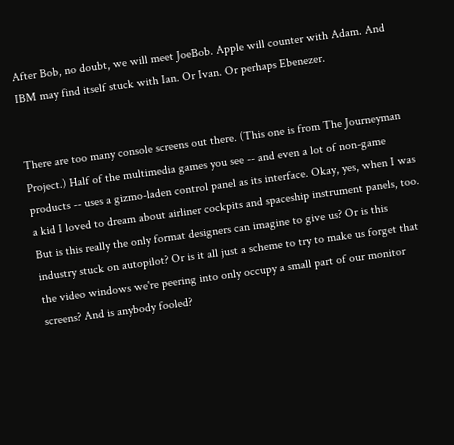After Bob, no doubt, we will meet JoeBob. Apple will counter with Adam. And IBM may find itself stuck with Ian. Or Ivan. Or perhaps Ebenezer.


There are too many console screens out there. (This one is from The Journeyman Project.) Half of the multimedia games you see -- and even a lot of non-game products -- uses a gizmo-laden control panel as its interface. Okay, yes, when I was a kid I loved to dream about airliner cockpits and spaceship instrument panels, too. But is this really the only format designers can imagine to give us? Or is this industry stuck on autopilot? Or is it all just a scheme to try to make us forget that the video windows we're peering into only occupy a small part of our monitor screens? And is anybody fooled?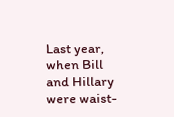Last year, when Bill and Hillary were waist-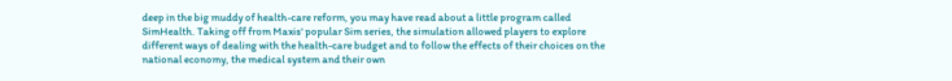deep in the big muddy of health-care reform, you may have read about a little program called SimHealth. Taking off from Maxis' popular Sim series, the simulation allowed players to explore different ways of dealing with the health-care budget and to follow the effects of their choices on the national economy, the medical system and their own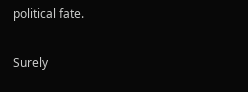political fate.

Surely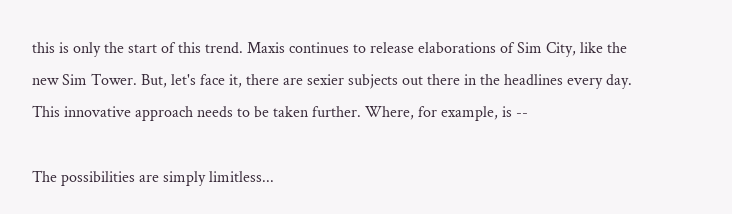this is only the start of this trend. Maxis continues to release elaborations of Sim City, like the new Sim Tower. But, let's face it, there are sexier subjects out there in the headlines every day. This innovative approach needs to be taken further. Where, for example, is --

The possibilities are simply limitless...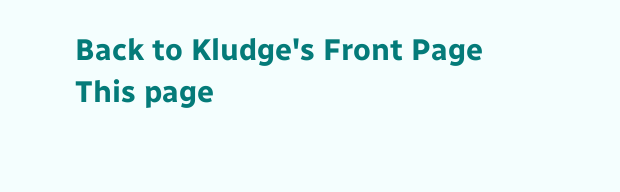Back to Kludge's Front Page
This page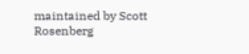maintained by Scott Rosenberg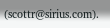(scottr@sirius.com).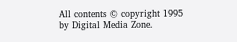All contents © copyright 1995 by Digital Media Zone.